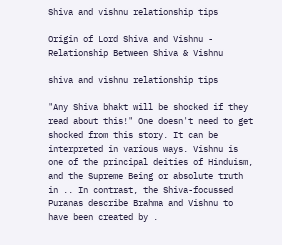Shiva and vishnu relationship tips

Origin of Lord Shiva and Vishnu - Relationship Between Shiva & Vishnu

shiva and vishnu relationship tips

"Any Shiva bhakt will be shocked if they read about this!" One doesn't need to get shocked from this story. It can be interpreted in various ways. Vishnu is one of the principal deities of Hinduism, and the Supreme Being or absolute truth in .. In contrast, the Shiva-focussed Puranas describe Brahma and Vishnu to have been created by .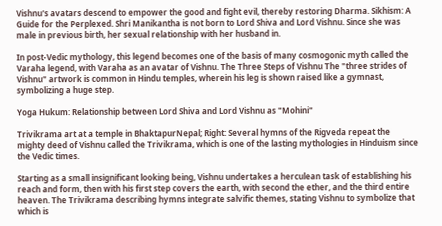Vishnu's avatars descend to empower the good and fight evil, thereby restoring Dharma. Sikhism: A Guide for the Perplexed. Shri Manikantha is not born to Lord Shiva and Lord Vishnu. Since she was male in previous birth, her sexual relationship with her husband in.

In post-Vedic mythology, this legend becomes one of the basis of many cosmogonic myth called the Varaha legend, with Varaha as an avatar of Vishnu. The Three Steps of Vishnu The "three strides of Vishnu" artwork is common in Hindu temples, wherein his leg is shown raised like a gymnast, symbolizing a huge step.

Yoga Hukum: Relationship between Lord Shiva and Lord Vishnu as "Mohini"

Trivikrama art at a temple in BhaktapurNepal; Right: Several hymns of the Rigveda repeat the mighty deed of Vishnu called the Trivikrama, which is one of the lasting mythologies in Hinduism since the Vedic times.

Starting as a small insignificant looking being, Vishnu undertakes a herculean task of establishing his reach and form, then with his first step covers the earth, with second the ether, and the third entire heaven. The Trivikrama describing hymns integrate salvific themes, stating Vishnu to symbolize that which is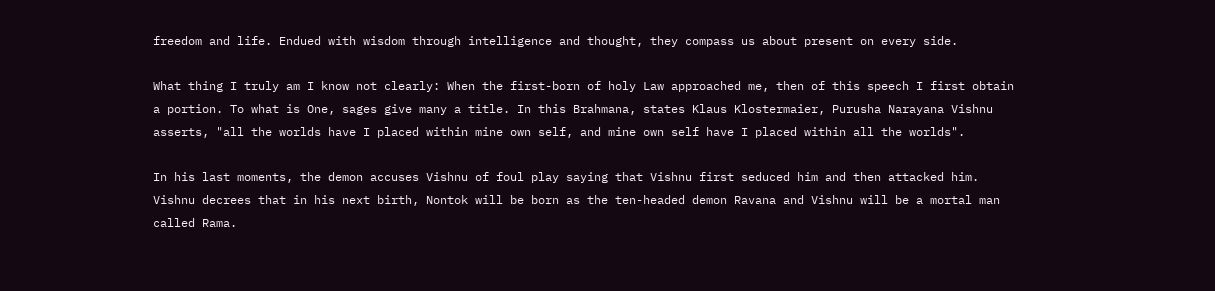freedom and life. Endued with wisdom through intelligence and thought, they compass us about present on every side.

What thing I truly am I know not clearly: When the first-born of holy Law approached me, then of this speech I first obtain a portion. To what is One, sages give many a title. In this Brahmana, states Klaus Klostermaier, Purusha Narayana Vishnu asserts, "all the worlds have I placed within mine own self, and mine own self have I placed within all the worlds".

In his last moments, the demon accuses Vishnu of foul play saying that Vishnu first seduced him and then attacked him. Vishnu decrees that in his next birth, Nontok will be born as the ten-headed demon Ravana and Vishnu will be a mortal man called Rama.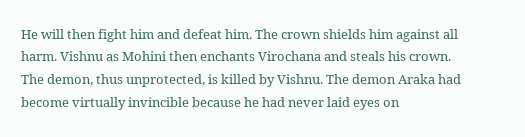He will then fight him and defeat him. The crown shields him against all harm. Vishnu as Mohini then enchants Virochana and steals his crown. The demon, thus unprotected, is killed by Vishnu. The demon Araka had become virtually invincible because he had never laid eyes on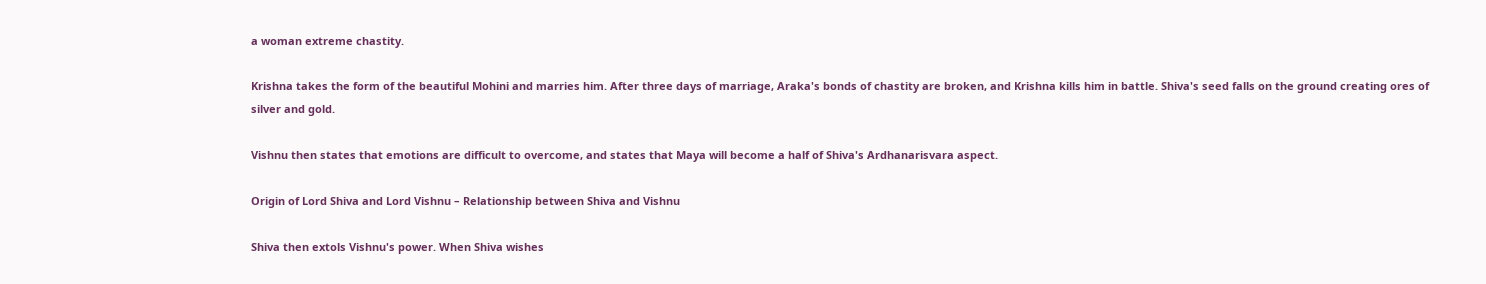a woman extreme chastity.

Krishna takes the form of the beautiful Mohini and marries him. After three days of marriage, Araka's bonds of chastity are broken, and Krishna kills him in battle. Shiva's seed falls on the ground creating ores of silver and gold.

Vishnu then states that emotions are difficult to overcome, and states that Maya will become a half of Shiva's Ardhanarisvara aspect.

Origin of Lord Shiva and Lord Vishnu – Relationship between Shiva and Vishnu

Shiva then extols Vishnu's power. When Shiva wishes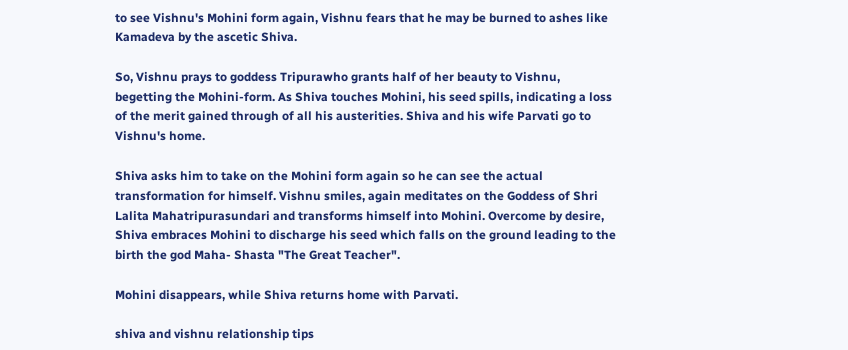to see Vishnu's Mohini form again, Vishnu fears that he may be burned to ashes like Kamadeva by the ascetic Shiva.

So, Vishnu prays to goddess Tripurawho grants half of her beauty to Vishnu, begetting the Mohini-form. As Shiva touches Mohini, his seed spills, indicating a loss of the merit gained through of all his austerities. Shiva and his wife Parvati go to Vishnu's home.

Shiva asks him to take on the Mohini form again so he can see the actual transformation for himself. Vishnu smiles, again meditates on the Goddess of Shri Lalita Mahatripurasundari and transforms himself into Mohini. Overcome by desire, Shiva embraces Mohini to discharge his seed which falls on the ground leading to the birth the god Maha- Shasta "The Great Teacher".

Mohini disappears, while Shiva returns home with Parvati.

shiva and vishnu relationship tips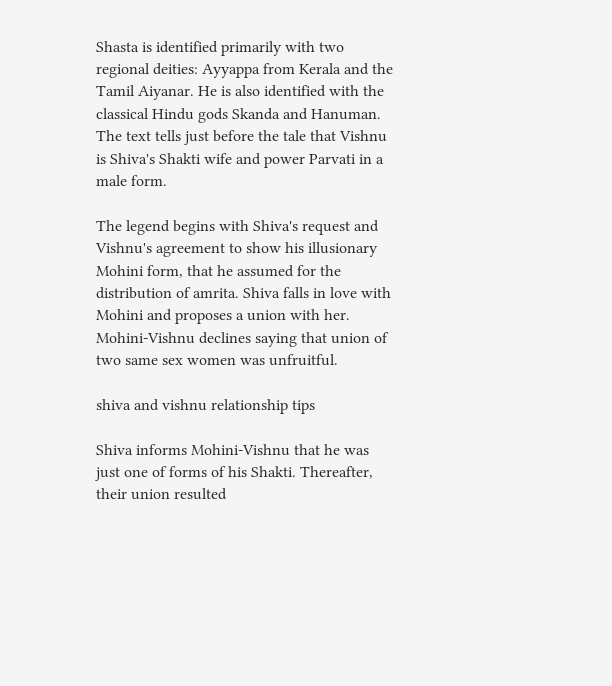Shasta is identified primarily with two regional deities: Ayyappa from Kerala and the Tamil Aiyanar. He is also identified with the classical Hindu gods Skanda and Hanuman. The text tells just before the tale that Vishnu is Shiva's Shakti wife and power Parvati in a male form.

The legend begins with Shiva's request and Vishnu's agreement to show his illusionary Mohini form, that he assumed for the distribution of amrita. Shiva falls in love with Mohini and proposes a union with her. Mohini-Vishnu declines saying that union of two same sex women was unfruitful.

shiva and vishnu relationship tips

Shiva informs Mohini-Vishnu that he was just one of forms of his Shakti. Thereafter, their union resulted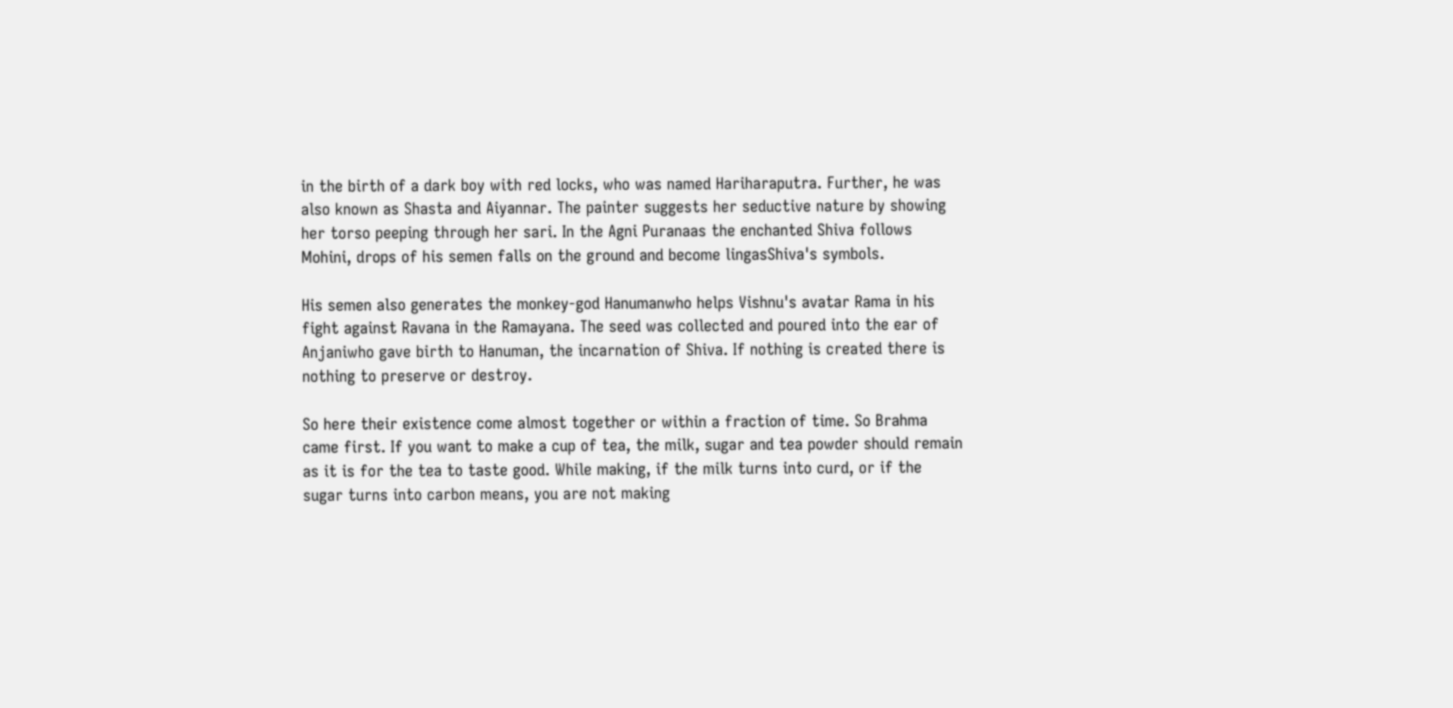in the birth of a dark boy with red locks, who was named Hariharaputra. Further, he was also known as Shasta and Aiyannar. The painter suggests her seductive nature by showing her torso peeping through her sari. In the Agni Puranaas the enchanted Shiva follows Mohini, drops of his semen falls on the ground and become lingasShiva's symbols.

His semen also generates the monkey-god Hanumanwho helps Vishnu's avatar Rama in his fight against Ravana in the Ramayana. The seed was collected and poured into the ear of Anjaniwho gave birth to Hanuman, the incarnation of Shiva. If nothing is created there is nothing to preserve or destroy.

So here their existence come almost together or within a fraction of time. So Brahma came first. If you want to make a cup of tea, the milk, sugar and tea powder should remain as it is for the tea to taste good. While making, if the milk turns into curd, or if the sugar turns into carbon means, you are not making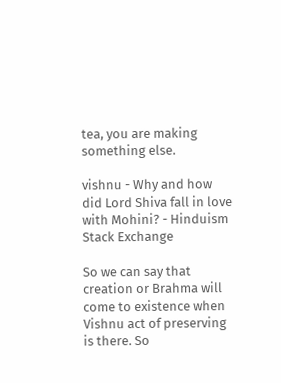tea, you are making something else.

vishnu - Why and how did Lord Shiva fall in love with Mohini? - Hinduism Stack Exchange

So we can say that creation or Brahma will come to existence when Vishnu act of preserving is there. So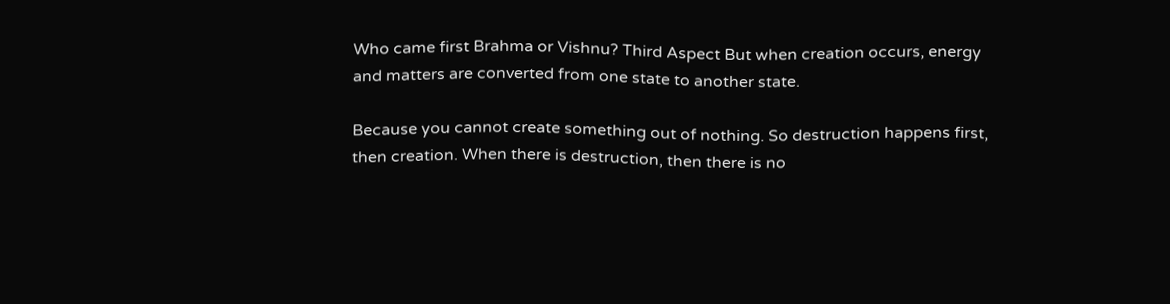Who came first Brahma or Vishnu? Third Aspect But when creation occurs, energy and matters are converted from one state to another state.

Because you cannot create something out of nothing. So destruction happens first, then creation. When there is destruction, then there is no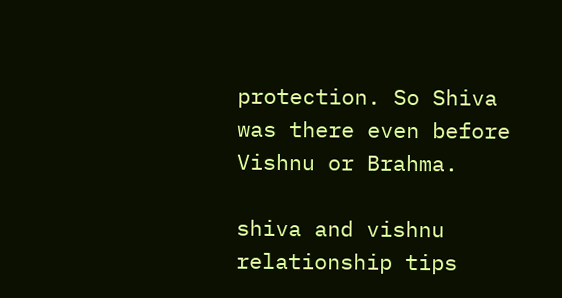protection. So Shiva was there even before Vishnu or Brahma.

shiva and vishnu relationship tips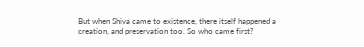But when Shiva came to existence, there itself happened a creation, and preservation too. So who came first?